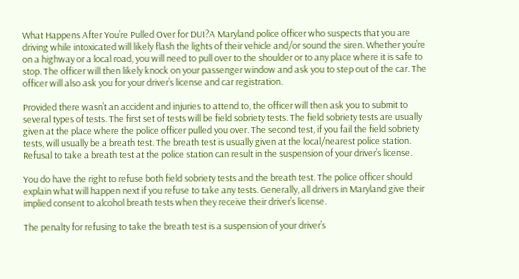What Happens After You’re Pulled Over for DUI?A Maryland police officer who suspects that you are driving while intoxicated will likely flash the lights of their vehicle and/or sound the siren. Whether you’re on a highway or a local road, you will need to pull over to the shoulder or to any place where it is safe to stop. The officer will then likely knock on your passenger window and ask you to step out of the car. The officer will also ask you for your driver’s license and car registration.

Provided there wasn’t an accident and injuries to attend to, the officer will then ask you to submit to several types of tests. The first set of tests will be field sobriety tests. The field sobriety tests are usually given at the place where the police officer pulled you over. The second test, if you fail the field sobriety tests, will usually be a breath test. The breath test is usually given at the local/nearest police station. Refusal to take a breath test at the police station can result in the suspension of your driver’s license.

You do have the right to refuse both field sobriety tests and the breath test. The police officer should explain what will happen next if you refuse to take any tests. Generally, all drivers in Maryland give their implied consent to alcohol breath tests when they receive their driver’s license.

The penalty for refusing to take the breath test is a suspension of your driver’s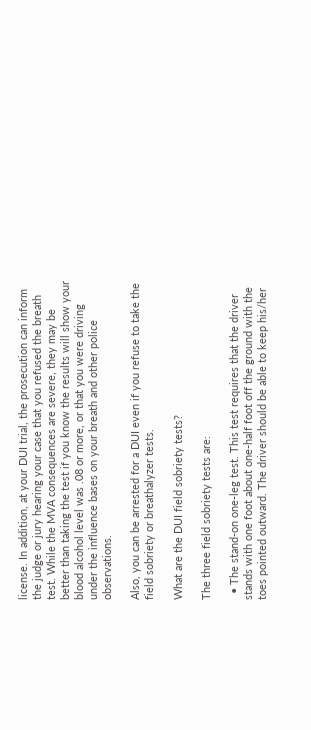license. In addition, at your DUI trial, the prosecution can inform the judge or jury hearing your case that you refused the breath test. While the MVA consequences are severe, they may be better than taking the test if you know the results will show your blood alcohol level was .08 or more, or that you were driving under the influence bases on your breath and other police observations.

Also, you can be arrested for a DUI even if you refuse to take the field sobriety or breathalyzer tests.

What are the DUI field sobriety tests?

The three field sobriety tests are:

  • The stand-on one-leg test. This test requires that the driver stands with one foot about one-half foot off the ground with the toes pointed outward. The driver should be able to keep his/her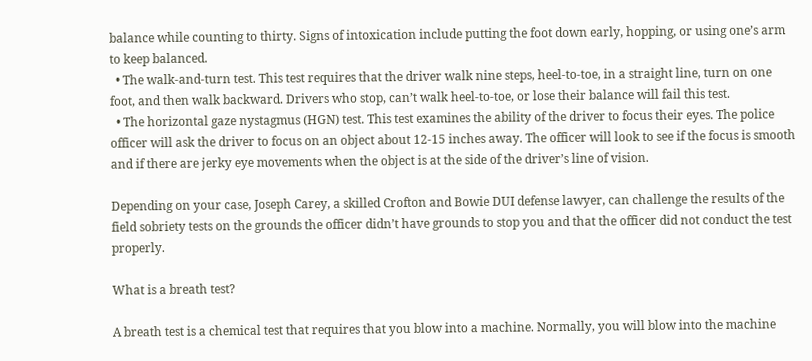balance while counting to thirty. Signs of intoxication include putting the foot down early, hopping, or using one’s arm to keep balanced.
  • The walk-and-turn test. This test requires that the driver walk nine steps, heel-to-toe, in a straight line, turn on one foot, and then walk backward. Drivers who stop, can’t walk heel-to-toe, or lose their balance will fail this test.
  • The horizontal gaze nystagmus (HGN) test. This test examines the ability of the driver to focus their eyes. The police officer will ask the driver to focus on an object about 12-15 inches away. The officer will look to see if the focus is smooth and if there are jerky eye movements when the object is at the side of the driver’s line of vision.

Depending on your case, Joseph Carey, a skilled Crofton and Bowie DUI defense lawyer, can challenge the results of the field sobriety tests on the grounds the officer didn’t have grounds to stop you and that the officer did not conduct the test properly.

What is a breath test?

A breath test is a chemical test that requires that you blow into a machine. Normally, you will blow into the machine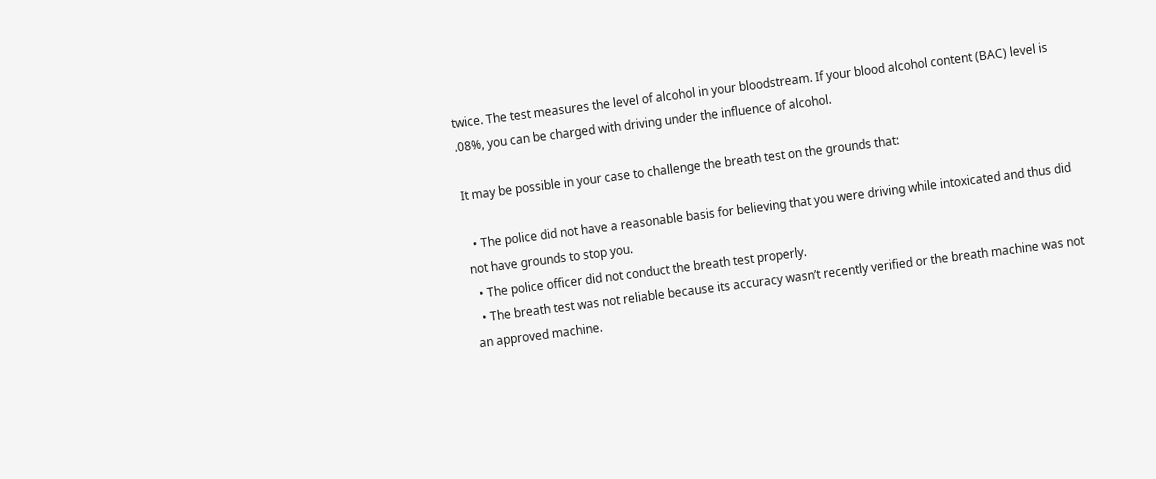twice. The test measures the level of alcohol in your bloodstream. If your blood alcohol content (BAC) level is .08%, you can be charged with driving under the influence of alcohol.

It may be possible in your case to challenge the breath test on the grounds that:

  • The police did not have a reasonable basis for believing that you were driving while intoxicated and thus did not have grounds to stop you.
  • The police officer did not conduct the breath test properly.
  • The breath test was not reliable because its accuracy wasn’t recently verified or the breath machine was not an approved machine.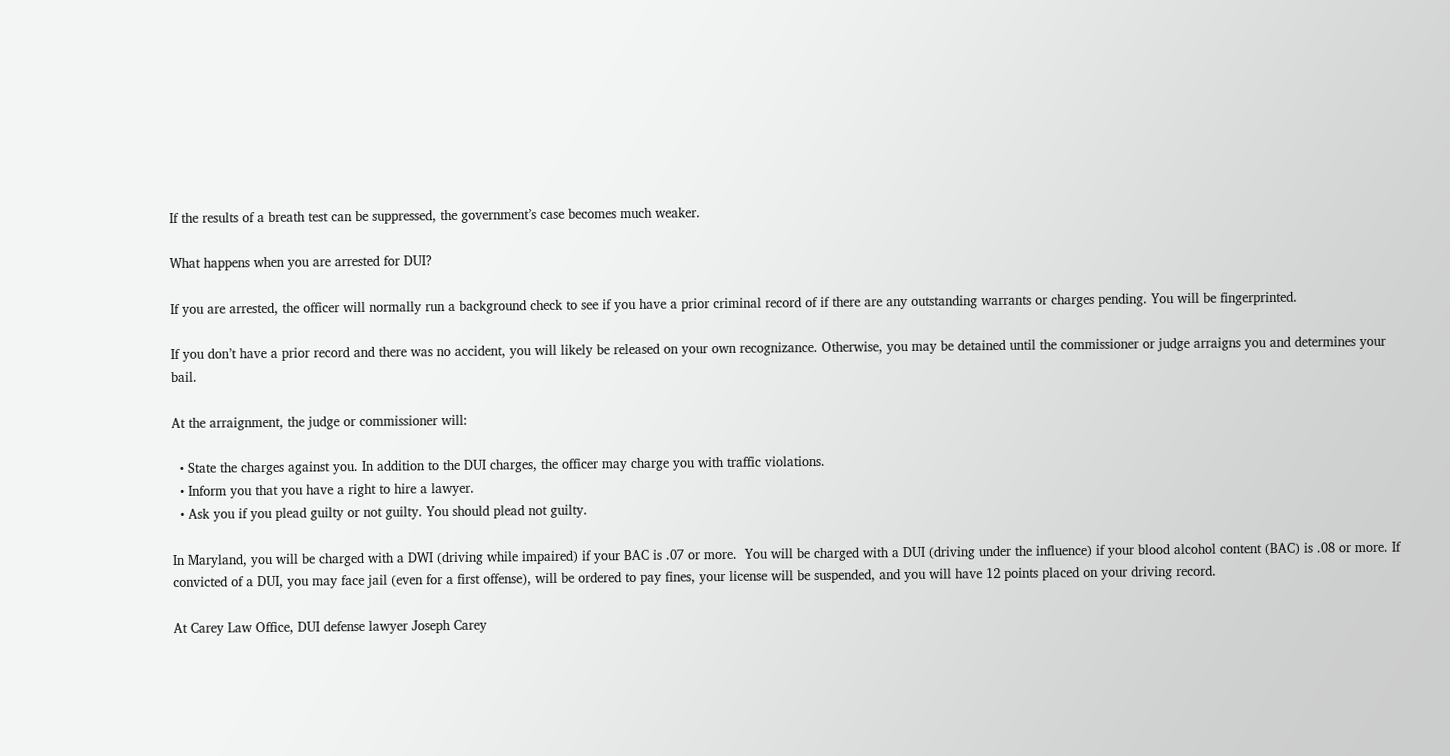If the results of a breath test can be suppressed, the government’s case becomes much weaker.

What happens when you are arrested for DUI?

If you are arrested, the officer will normally run a background check to see if you have a prior criminal record of if there are any outstanding warrants or charges pending. You will be fingerprinted.

If you don’t have a prior record and there was no accident, you will likely be released on your own recognizance. Otherwise, you may be detained until the commissioner or judge arraigns you and determines your bail.

At the arraignment, the judge or commissioner will:

  • State the charges against you. In addition to the DUI charges, the officer may charge you with traffic violations.
  • Inform you that you have a right to hire a lawyer.
  • Ask you if you plead guilty or not guilty. You should plead not guilty.

In Maryland, you will be charged with a DWI (driving while impaired) if your BAC is .07 or more.  You will be charged with a DUI (driving under the influence) if your blood alcohol content (BAC) is .08 or more. If convicted of a DUI, you may face jail (even for a first offense), will be ordered to pay fines, your license will be suspended, and you will have 12 points placed on your driving record.

At Carey Law Office, DUI defense lawyer Joseph Carey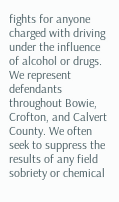fights for anyone charged with driving under the influence of alcohol or drugs. We represent defendants throughout Bowie, Crofton, and Calvert County. We often seek to suppress the results of any field sobriety or chemical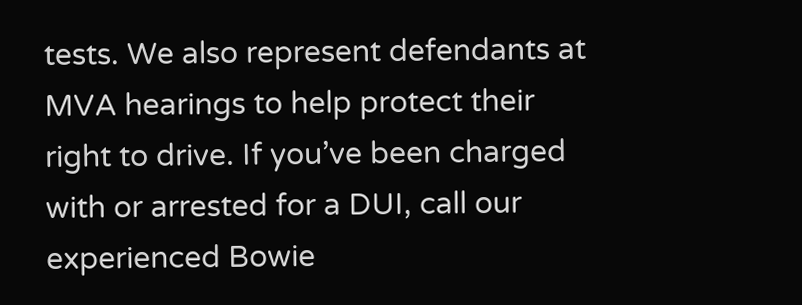tests. We also represent defendants at MVA hearings to help protect their right to drive. If you’ve been charged with or arrested for a DUI, call our experienced Bowie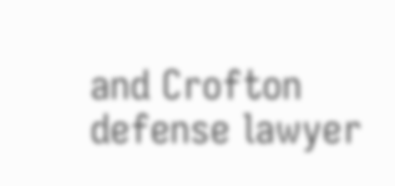and Crofton defense lawyer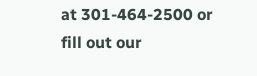at 301-464-2500 or fill out our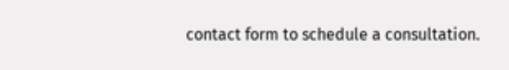contact form to schedule a consultation.